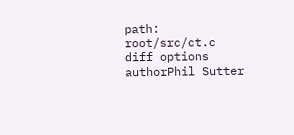path: root/src/ct.c
diff options
authorPhil Sutter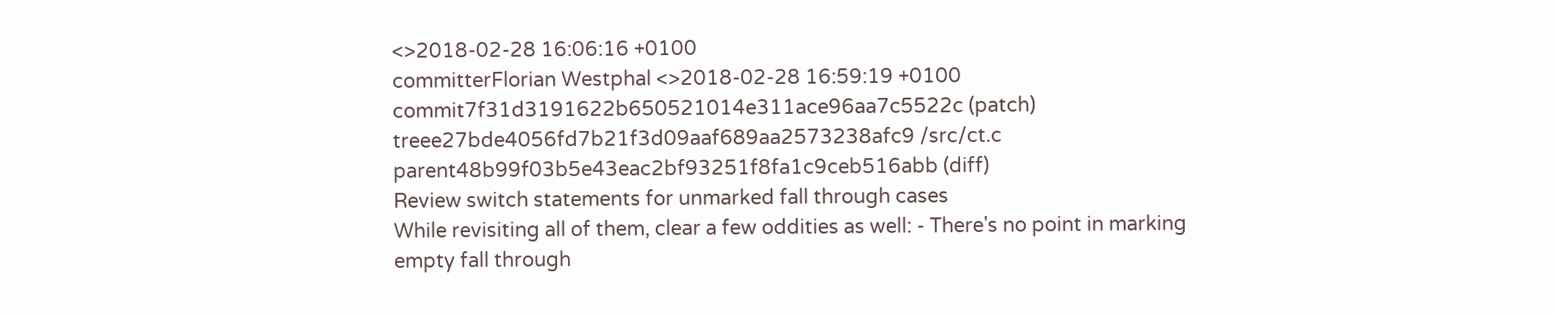<>2018-02-28 16:06:16 +0100
committerFlorian Westphal <>2018-02-28 16:59:19 +0100
commit7f31d3191622b650521014e311ace96aa7c5522c (patch)
treee27bde4056fd7b21f3d09aaf689aa2573238afc9 /src/ct.c
parent48b99f03b5e43eac2bf93251f8fa1c9ceb516abb (diff)
Review switch statements for unmarked fall through cases
While revisiting all of them, clear a few oddities as well: - There's no point in marking empty fall through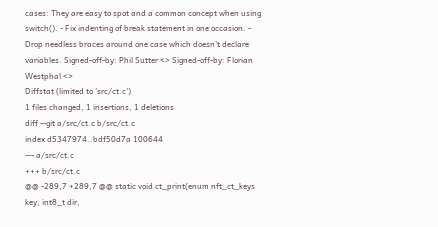cases: They are easy to spot and a common concept when using switch(). - Fix indenting of break statement in one occasion. - Drop needless braces around one case which doesn't declare variables. Signed-off-by: Phil Sutter <> Signed-off-by: Florian Westphal <>
Diffstat (limited to 'src/ct.c')
1 files changed, 1 insertions, 1 deletions
diff --git a/src/ct.c b/src/ct.c
index d5347974..bdf50d7a 100644
--- a/src/ct.c
+++ b/src/ct.c
@@ -289,7 +289,7 @@ static void ct_print(enum nft_ct_keys key, int8_t dir,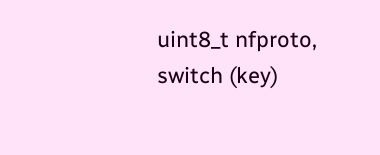uint8_t nfproto,
switch (key)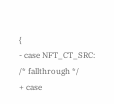{
- case NFT_CT_SRC: /* fallthrough */
+ case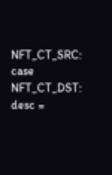NFT_CT_SRC:
case NFT_CT_DST:
desc =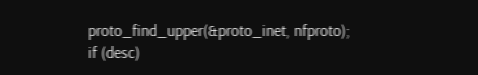proto_find_upper(&proto_inet, nfproto);
if (desc)